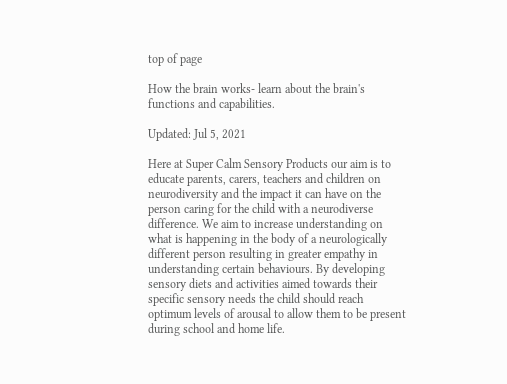top of page

How the brain works- learn about the brain's functions and capabilities.

Updated: Jul 5, 2021

Here at Super Calm Sensory Products our aim is to educate parents, carers, teachers and children on neurodiversity and the impact it can have on the person caring for the child with a neurodiverse difference. We aim to increase understanding on what is happening in the body of a neurologically different person resulting in greater empathy in understanding certain behaviours. By developing sensory diets and activities aimed towards their specific sensory needs the child should reach optimum levels of arousal to allow them to be present during school and home life.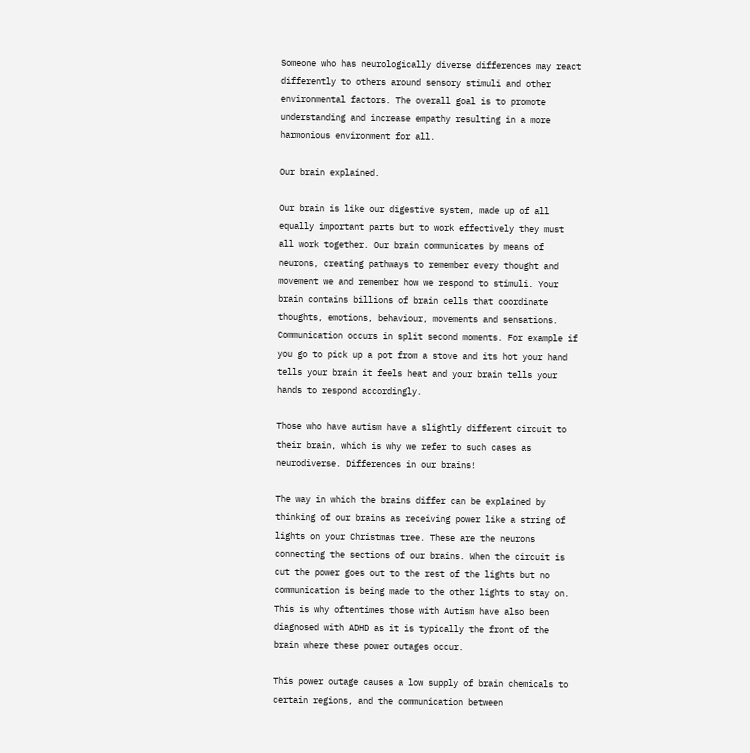Someone who has neurologically diverse differences may react differently to others around sensory stimuli and other environmental factors. The overall goal is to promote understanding and increase empathy resulting in a more harmonious environment for all.

Our brain explained.

Our brain is like our digestive system, made up of all equally important parts but to work effectively they must all work together. Our brain communicates by means of neurons, creating pathways to remember every thought and movement we and remember how we respond to stimuli. Your brain contains billions of brain cells that coordinate thoughts, emotions, behaviour, movements and sensations. Communication occurs in split second moments. For example if you go to pick up a pot from a stove and its hot your hand tells your brain it feels heat and your brain tells your hands to respond accordingly.

Those who have autism have a slightly different circuit to their brain, which is why we refer to such cases as neurodiverse. Differences in our brains!

The way in which the brains differ can be explained by thinking of our brains as receiving power like a string of lights on your Christmas tree. These are the neurons connecting the sections of our brains. When the circuit is cut the power goes out to the rest of the lights but no communication is being made to the other lights to stay on. This is why oftentimes those with Autism have also been diagnosed with ADHD as it is typically the front of the brain where these power outages occur.

This power outage causes a low supply of brain chemicals to certain regions, and the communication between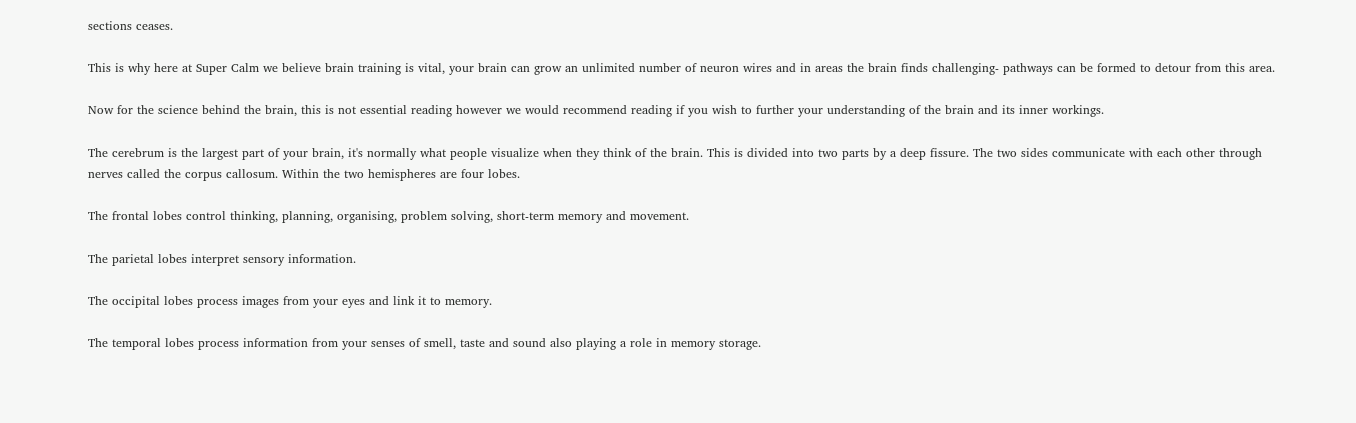sections ceases.

This is why here at Super Calm we believe brain training is vital, your brain can grow an unlimited number of neuron wires and in areas the brain finds challenging- pathways can be formed to detour from this area.

Now for the science behind the brain, this is not essential reading however we would recommend reading if you wish to further your understanding of the brain and its inner workings.

The cerebrum is the largest part of your brain, it's normally what people visualize when they think of the brain. This is divided into two parts by a deep fissure. The two sides communicate with each other through nerves called the corpus callosum. Within the two hemispheres are four lobes.

The frontal lobes control thinking, planning, organising, problem solving, short-term memory and movement.

The parietal lobes interpret sensory information.

The occipital lobes process images from your eyes and link it to memory.

The temporal lobes process information from your senses of smell, taste and sound also playing a role in memory storage.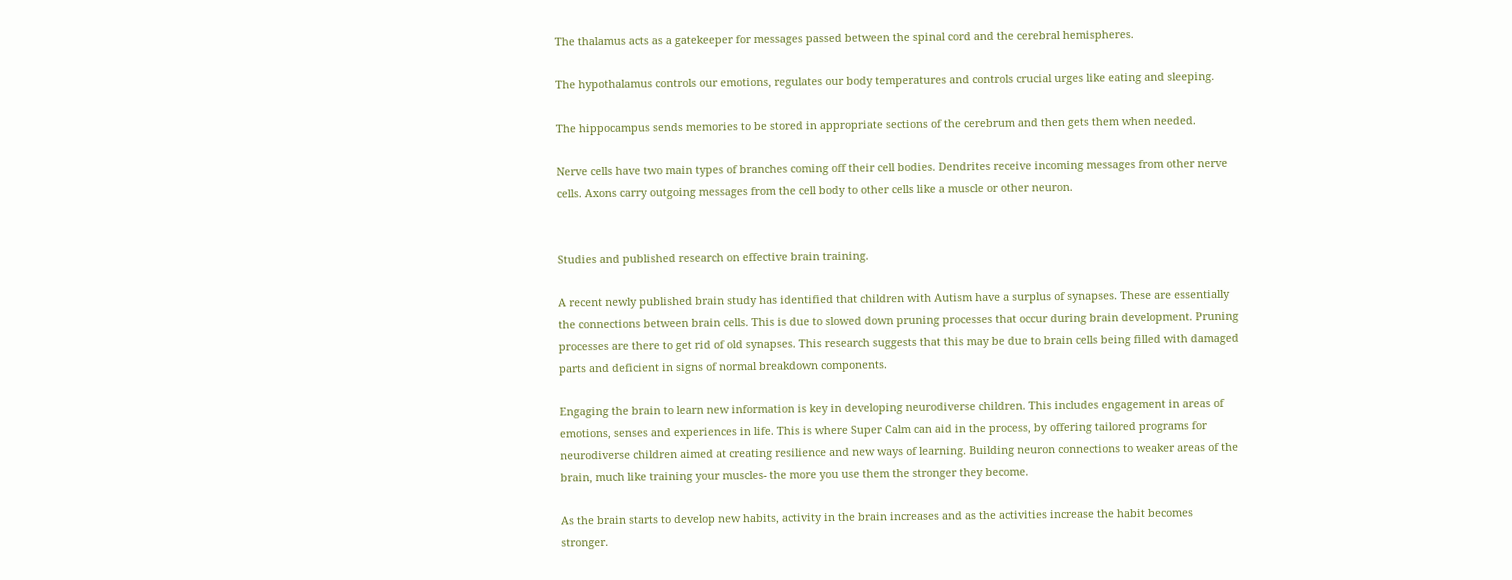The thalamus acts as a gatekeeper for messages passed between the spinal cord and the cerebral hemispheres.

The hypothalamus controls our emotions, regulates our body temperatures and controls crucial urges like eating and sleeping.

The hippocampus sends memories to be stored in appropriate sections of the cerebrum and then gets them when needed.

Nerve cells have two main types of branches coming off their cell bodies. Dendrites receive incoming messages from other nerve cells. Axons carry outgoing messages from the cell body to other cells like a muscle or other neuron.


Studies and published research on effective brain training.

A recent newly published brain study has identified that children with Autism have a surplus of synapses. These are essentially the connections between brain cells. This is due to slowed down pruning processes that occur during brain development. Pruning processes are there to get rid of old synapses. This research suggests that this may be due to brain cells being filled with damaged parts and deficient in signs of normal breakdown components.

Engaging the brain to learn new information is key in developing neurodiverse children. This includes engagement in areas of emotions, senses and experiences in life. This is where Super Calm can aid in the process, by offering tailored programs for neurodiverse children aimed at creating resilience and new ways of learning. Building neuron connections to weaker areas of the brain, much like training your muscles- the more you use them the stronger they become.

As the brain starts to develop new habits, activity in the brain increases and as the activities increase the habit becomes stronger.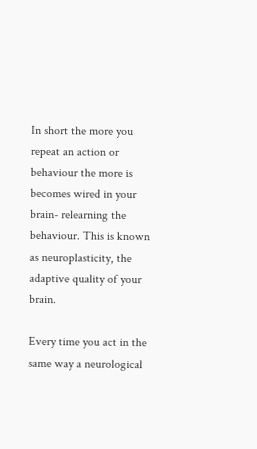In short the more you repeat an action or behaviour the more is becomes wired in your brain- relearning the behaviour. This is known as neuroplasticity, the adaptive quality of your brain.

Every time you act in the same way a neurological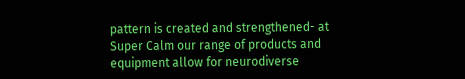pattern is created and strengthened- at Super Calm our range of products and equipment allow for neurodiverse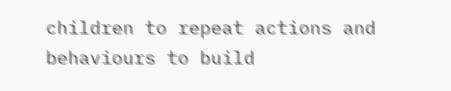children to repeat actions and behaviours to build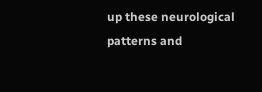up these neurological patterns and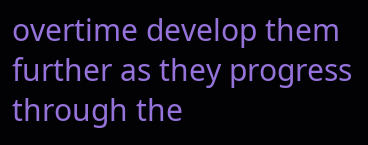overtime develop them further as they progress through the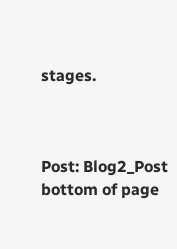stages.



Post: Blog2_Post
bottom of page